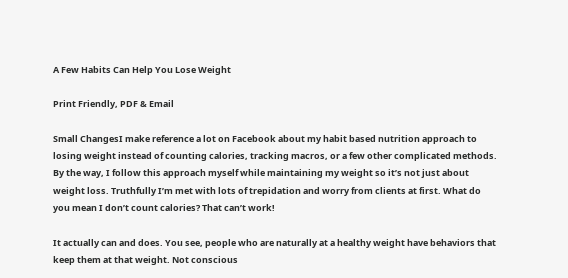A Few Habits Can Help You Lose Weight

Print Friendly, PDF & Email

Small ChangesI make reference a lot on Facebook about my habit based nutrition approach to losing weight instead of counting calories, tracking macros, or a few other complicated methods. By the way, I follow this approach myself while maintaining my weight so it’s not just about weight loss. Truthfully I’m met with lots of trepidation and worry from clients at first. What do you mean I don’t count calories? That can’t work!

It actually can and does. You see, people who are naturally at a healthy weight have behaviors that keep them at that weight. Not conscious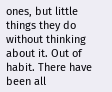ones, but little things they do without thinking about it. Out of habit. There have been all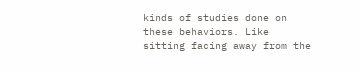kinds of studies done on these behaviors. Like sitting facing away from the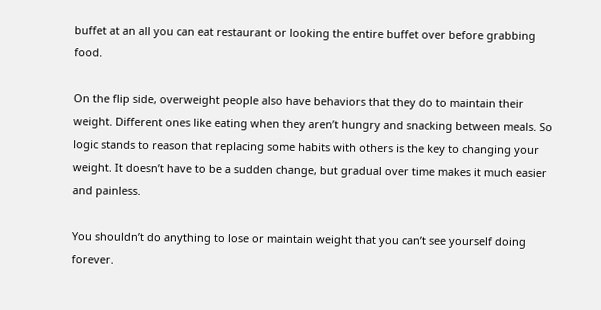buffet at an all you can eat restaurant or looking the entire buffet over before grabbing food.

On the flip side, overweight people also have behaviors that they do to maintain their weight. Different ones like eating when they aren’t hungry and snacking between meals. So logic stands to reason that replacing some habits with others is the key to changing your weight. It doesn’t have to be a sudden change, but gradual over time makes it much easier and painless.

You shouldn’t do anything to lose or maintain weight that you can’t see yourself doing forever.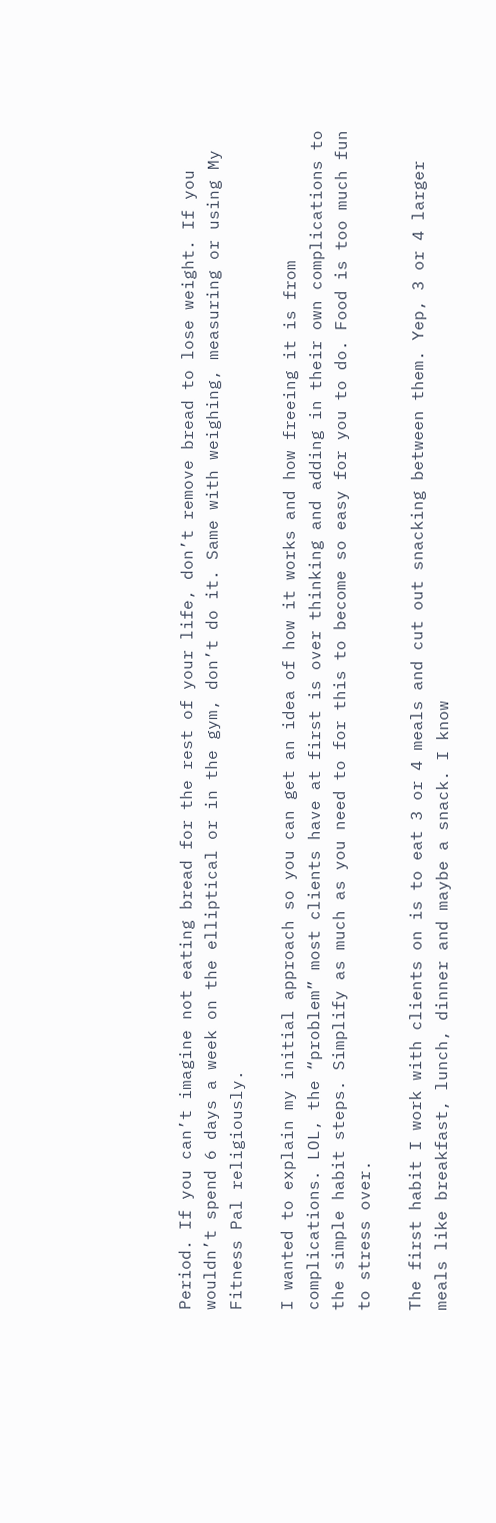Period. If you can’t imagine not eating bread for the rest of your life, don’t remove bread to lose weight. If you wouldn’t spend 6 days a week on the elliptical or in the gym, don’t do it. Same with weighing, measuring or using My Fitness Pal religiously.

I wanted to explain my initial approach so you can get an idea of how it works and how freeing it is from complications. LOL, the “problem” most clients have at first is over thinking and adding in their own complications to the simple habit steps. Simplify as much as you need to for this to become so easy for you to do. Food is too much fun to stress over.

The first habit I work with clients on is to eat 3 or 4 meals and cut out snacking between them. Yep, 3 or 4 larger meals like breakfast, lunch, dinner and maybe a snack. I know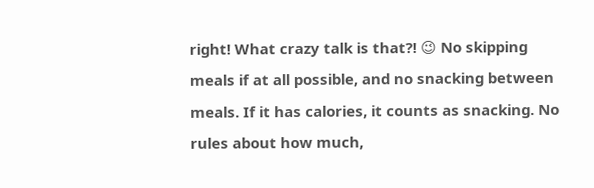right! What crazy talk is that?! 😉 No skipping meals if at all possible, and no snacking between meals. If it has calories, it counts as snacking. No rules about how much,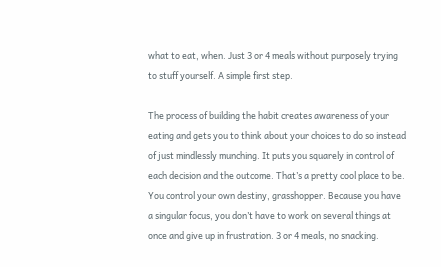what to eat, when. Just 3 or 4 meals without purposely trying to stuff yourself. A simple first step.

The process of building the habit creates awareness of your eating and gets you to think about your choices to do so instead of just mindlessly munching. It puts you squarely in control of each decision and the outcome. That’s a pretty cool place to be. You control your own destiny, grasshopper. Because you have a singular focus, you don’t have to work on several things at once and give up in frustration. 3 or 4 meals, no snacking.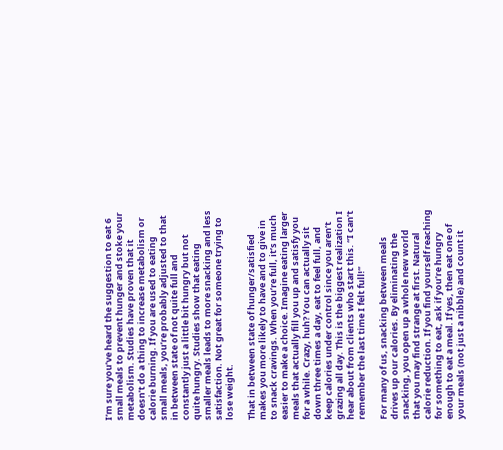I’m sure you’ve heard the suggestion to eat 6 small meals to prevent hunger and stoke your metabolism. Studies have proven that it doesn’t do a thing to increase metabolism or calorie burning. If you are used to eating small meals, you’re probably adjusted to that in between state of not quite full and constantly just a little bit hungry but not quite hungry. Studies show that eating smaller meals leads to more snacking and less satisfaction. Not great for someone trying to lose weight.

That in between state of hunger/satisfied makes you more likely to have and to give in to snack cravings. When you’re full, it’s much easier to make a choice. Imagine eating larger meals that actually fill you up and satisfy you for a while. Crazy, huh? You can actually sit down three times a day, eat to feel full, and keep calories under control since you aren’t grazing all day. This is the biggest realization I hear about from clients who start this. “I can’t remember the last time I felt full!”

For many of us, snacking between meals drives up our calories. By eliminating the snacking, you open up a whole new world that you may find strange at first. Natural calorie reduction. If you find yourself reaching for something to eat, ask if you’re hungry enough to eat a meal. If yes, then eat one of your meals (not just a nibble) and count it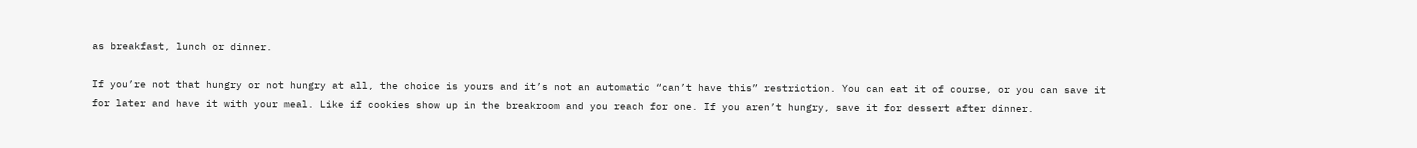as breakfast, lunch or dinner.

If you’re not that hungry or not hungry at all, the choice is yours and it’s not an automatic “can’t have this” restriction. You can eat it of course, or you can save it for later and have it with your meal. Like if cookies show up in the breakroom and you reach for one. If you aren’t hungry, save it for dessert after dinner.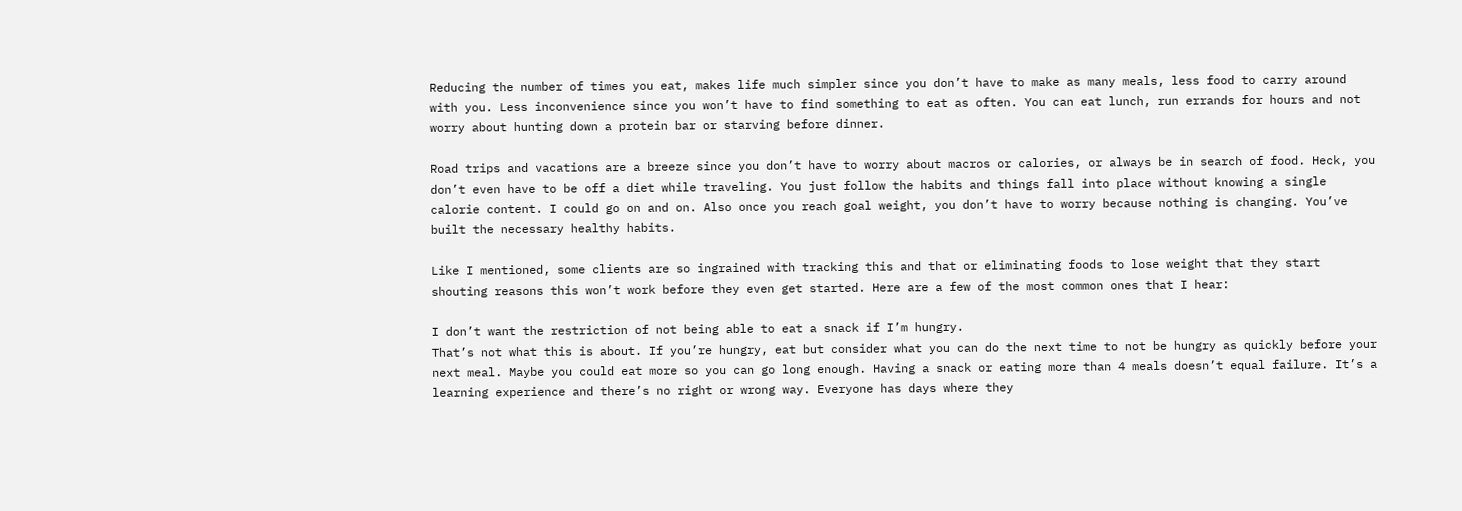Reducing the number of times you eat, makes life much simpler since you don’t have to make as many meals, less food to carry around with you. Less inconvenience since you won’t have to find something to eat as often. You can eat lunch, run errands for hours and not worry about hunting down a protein bar or starving before dinner.

Road trips and vacations are a breeze since you don’t have to worry about macros or calories, or always be in search of food. Heck, you don’t even have to be off a diet while traveling. You just follow the habits and things fall into place without knowing a single calorie content. I could go on and on. Also once you reach goal weight, you don’t have to worry because nothing is changing. You’ve built the necessary healthy habits.

Like I mentioned, some clients are so ingrained with tracking this and that or eliminating foods to lose weight that they start shouting reasons this won’t work before they even get started. Here are a few of the most common ones that I hear:

I don’t want the restriction of not being able to eat a snack if I’m hungry.
That’s not what this is about. If you’re hungry, eat but consider what you can do the next time to not be hungry as quickly before your next meal. Maybe you could eat more so you can go long enough. Having a snack or eating more than 4 meals doesn’t equal failure. It’s a learning experience and there’s no right or wrong way. Everyone has days where they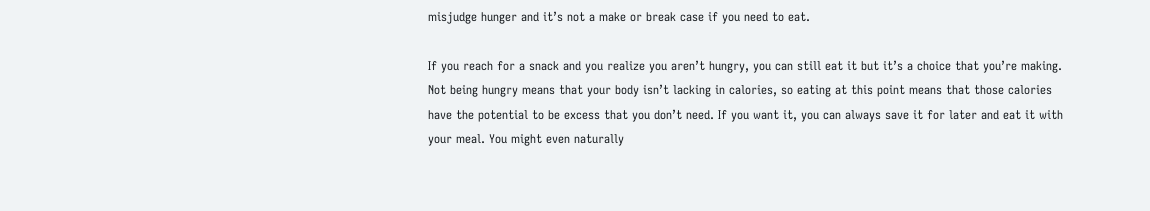misjudge hunger and it’s not a make or break case if you need to eat.

If you reach for a snack and you realize you aren’t hungry, you can still eat it but it’s a choice that you’re making. Not being hungry means that your body isn’t lacking in calories, so eating at this point means that those calories have the potential to be excess that you don’t need. If you want it, you can always save it for later and eat it with your meal. You might even naturally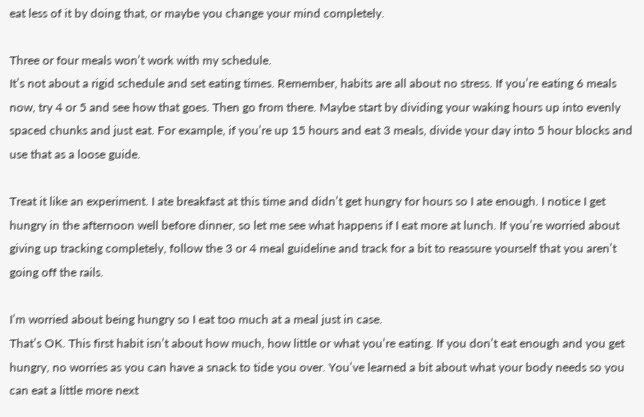eat less of it by doing that, or maybe you change your mind completely.

Three or four meals won’t work with my schedule.
It’s not about a rigid schedule and set eating times. Remember, habits are all about no stress. If you’re eating 6 meals now, try 4 or 5 and see how that goes. Then go from there. Maybe start by dividing your waking hours up into evenly spaced chunks and just eat. For example, if you’re up 15 hours and eat 3 meals, divide your day into 5 hour blocks and use that as a loose guide.

Treat it like an experiment. I ate breakfast at this time and didn’t get hungry for hours so I ate enough. I notice I get hungry in the afternoon well before dinner, so let me see what happens if I eat more at lunch. If you’re worried about giving up tracking completely, follow the 3 or 4 meal guideline and track for a bit to reassure yourself that you aren’t going off the rails.

I’m worried about being hungry so I eat too much at a meal just in case.
That’s OK. This first habit isn’t about how much, how little or what you’re eating. If you don’t eat enough and you get hungry, no worries as you can have a snack to tide you over. You’ve learned a bit about what your body needs so you can eat a little more next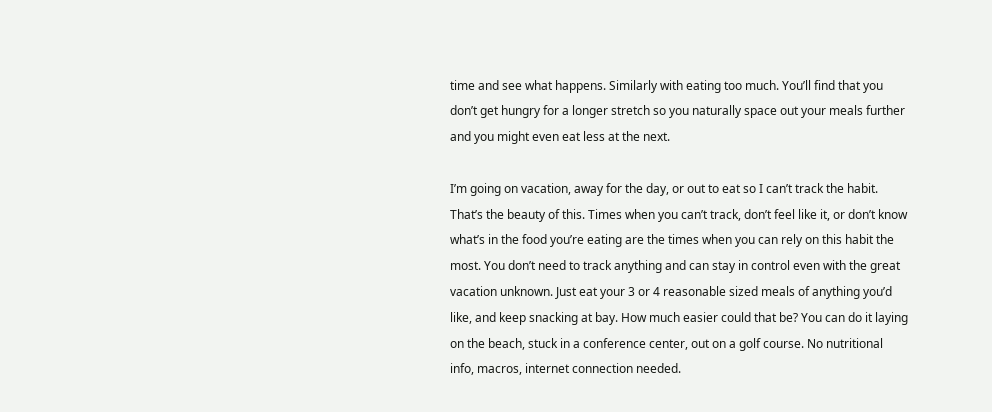time and see what happens. Similarly with eating too much. You’ll find that you don’t get hungry for a longer stretch so you naturally space out your meals further and you might even eat less at the next.

I’m going on vacation, away for the day, or out to eat so I can’t track the habit.
That’s the beauty of this. Times when you can’t track, don’t feel like it, or don’t know what’s in the food you’re eating are the times when you can rely on this habit the most. You don’t need to track anything and can stay in control even with the great vacation unknown. Just eat your 3 or 4 reasonable sized meals of anything you’d like, and keep snacking at bay. How much easier could that be? You can do it laying on the beach, stuck in a conference center, out on a golf course. No nutritional info, macros, internet connection needed.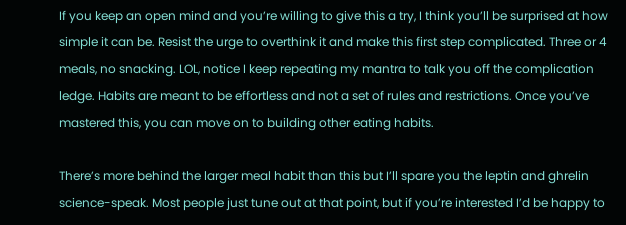If you keep an open mind and you’re willing to give this a try, I think you’ll be surprised at how simple it can be. Resist the urge to overthink it and make this first step complicated. Three or 4 meals, no snacking. LOL, notice I keep repeating my mantra to talk you off the complication ledge. Habits are meant to be effortless and not a set of rules and restrictions. Once you’ve mastered this, you can move on to building other eating habits.

There’s more behind the larger meal habit than this but I’ll spare you the leptin and ghrelin science-speak. Most people just tune out at that point, but if you’re interested I’d be happy to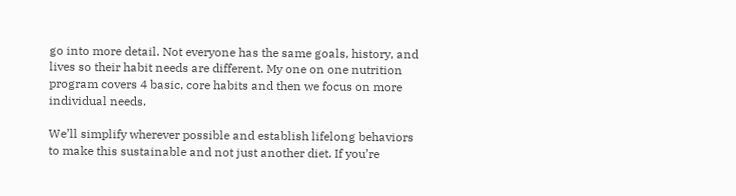go into more detail. Not everyone has the same goals, history, and lives so their habit needs are different. My one on one nutrition program covers 4 basic, core habits and then we focus on more individual needs.

We’ll simplify wherever possible and establish lifelong behaviors to make this sustainable and not just another diet. If you’re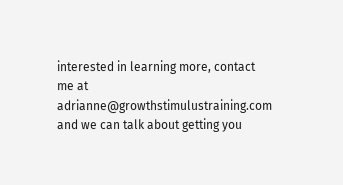interested in learning more, contact me at adrianne@growthstimulustraining.com and we can talk about getting you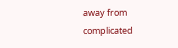away from complicated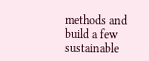methods and build a few sustainable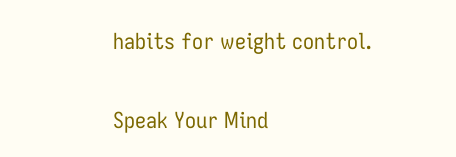habits for weight control.

Speak Your Mind